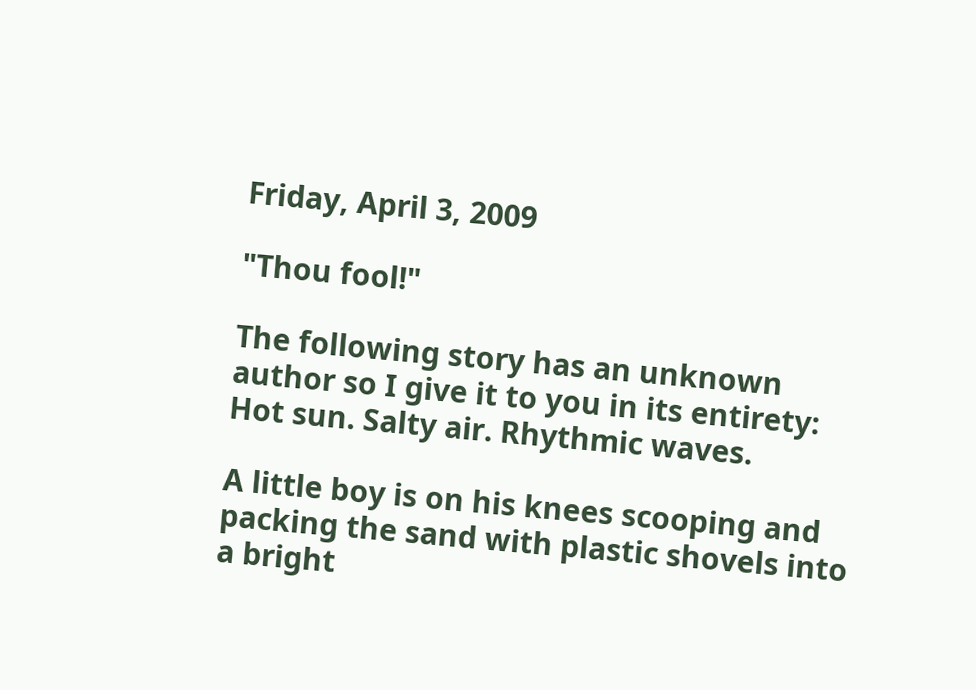Friday, April 3, 2009

"Thou fool!"

The following story has an unknown author so I give it to you in its entirety:
Hot sun. Salty air. Rhythmic waves.

A little boy is on his knees scooping and packing the sand with plastic shovels into a bright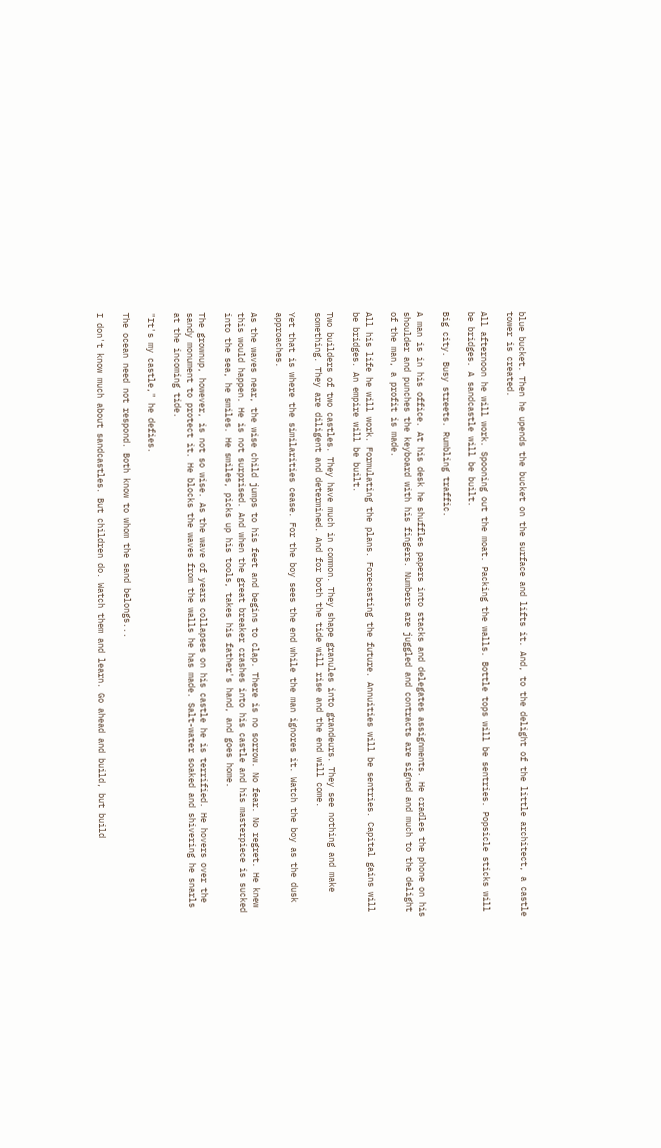blue bucket. Then he upends the bucket on the surface and lifts it. And, to the delight of the little architect, a castle tower is created.

All afternoon he will work. Spooning out the moat. Packing the walls. Bottle tops will be sentries. Popsicle sticks will be bridges. A sandcastle will be built.

Big city. Busy streets. Rumbling traffic.

A man is in his office. At his desk he shuffles papers into stacks and delegates assignments. He cradles the phone on his shoulder and punches the keyboard with his fingers. Numbers are juggled and contracts are signed and much to the delight of the man, a profit is made.

All his life he will work. Formulating the plans. Forecasting the future. Annuities will be sentries. Capital gains will be bridges. An empire will be built.

Two builders of two castles. They have much in common. They shape granules into grandeurs. They see nothing and make something. They are diligent and determined. And for both the tide will rise and the end will come.

Yet that is where the similarities cease. For the boy sees the end while the man ignores it. Watch the boy as the dusk approaches.

As the waves near, the wise child jumps to his feet and begins to clap. There is no sorrow. No fear. No regret. He knew this would happen. He is not surprised. And when the great breaker crashes into his castle and his masterpiece is sucked into the sea, he smiles. He smiles, picks up his tools, takes his father's hand, and goes home.

The grownup, however, is not so wise. As the wave of years collapses on his castle he is terrified. He hovers over the sandy monument to protect it. He blocks the waves from the walls he has made. Salt-water soaked and shivering he snarls at the incoming tide.

"It's my castle," he defies.

The ocean need not respond. Both know to whom the sand belongs...

I don't know much about sandcastles. But children do. Watch them and learn. Go ahead and build, but build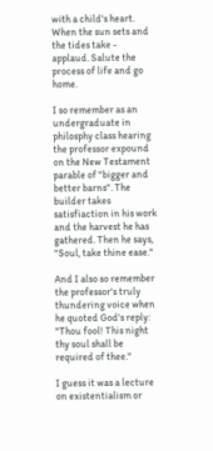with a child's heart. When the sun sets and the tides take - applaud. Salute the process of life and go home.

I so remember as an undergraduate in philosphy class hearing the professor expound on the New Testament parable of "bigger and better barns". The builder takes satisfiaction in his work and the harvest he has gathered. Then he says, "Soul, take thine ease."

And I also so remember the professor's truly thundering voice when he quoted God's reply: "Thou fool! This night thy soul shall be required of thee."

I guess it was a lecture on existentialism or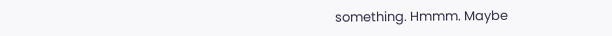something. Hmmm. Maybe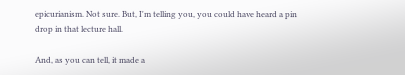epicurianism. Not sure. But, I'm telling you, you could have heard a pin drop in that lecture hall.

And, as you can tell, it made a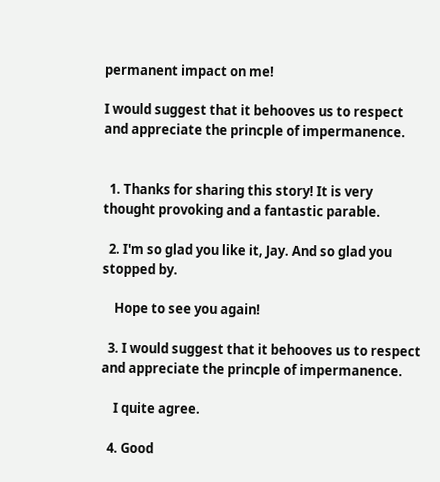permanent impact on me!

I would suggest that it behooves us to respect and appreciate the princple of impermanence.


  1. Thanks for sharing this story! It is very thought provoking and a fantastic parable.

  2. I'm so glad you like it, Jay. And so glad you stopped by.

    Hope to see you again!

  3. I would suggest that it behooves us to respect and appreciate the princple of impermanence.

    I quite agree.

  4. Good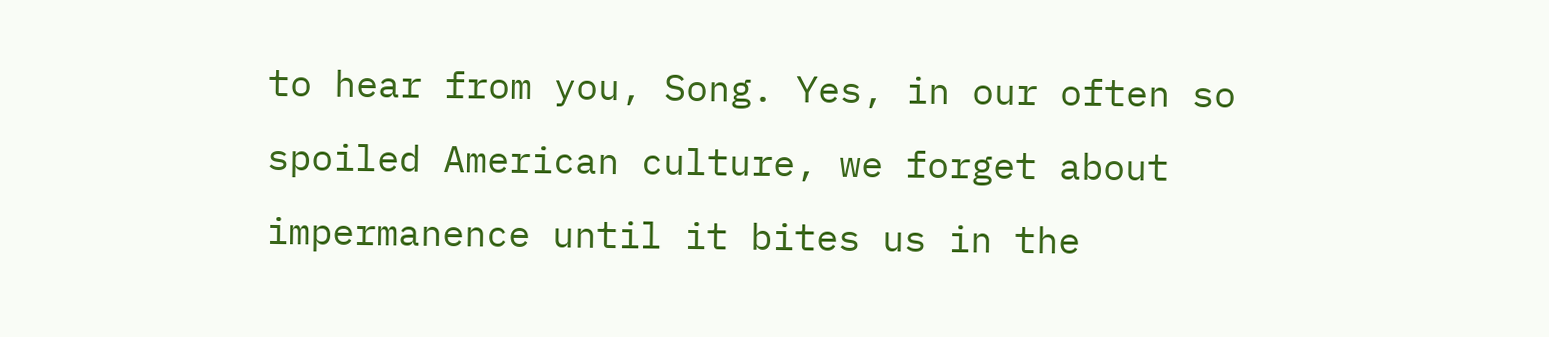to hear from you, Song. Yes, in our often so spoiled American culture, we forget about impermanence until it bites us in the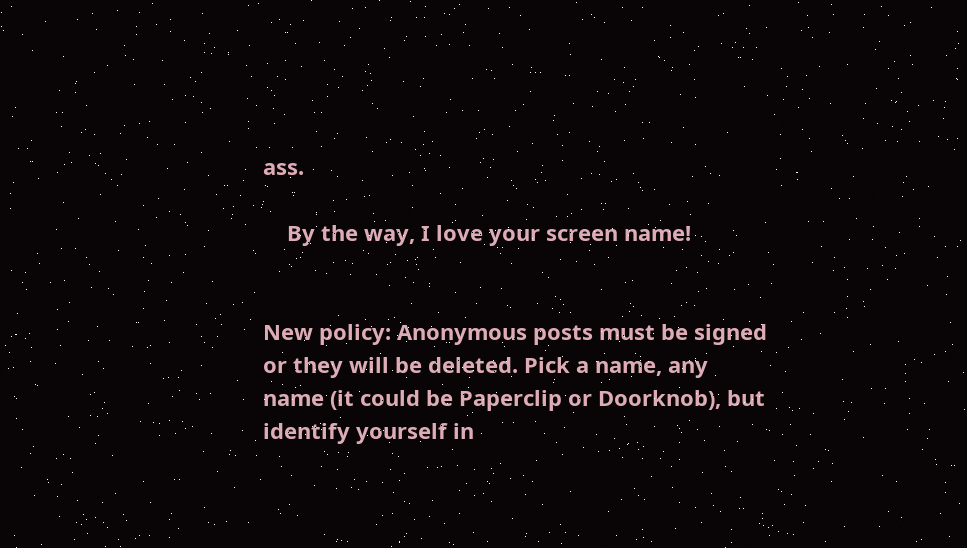ass.

    By the way, I love your screen name!


New policy: Anonymous posts must be signed or they will be deleted. Pick a name, any name (it could be Paperclip or Doorknob), but identify yourself in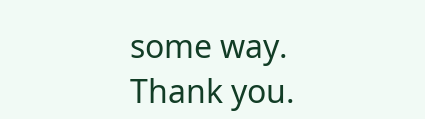some way. Thank you.